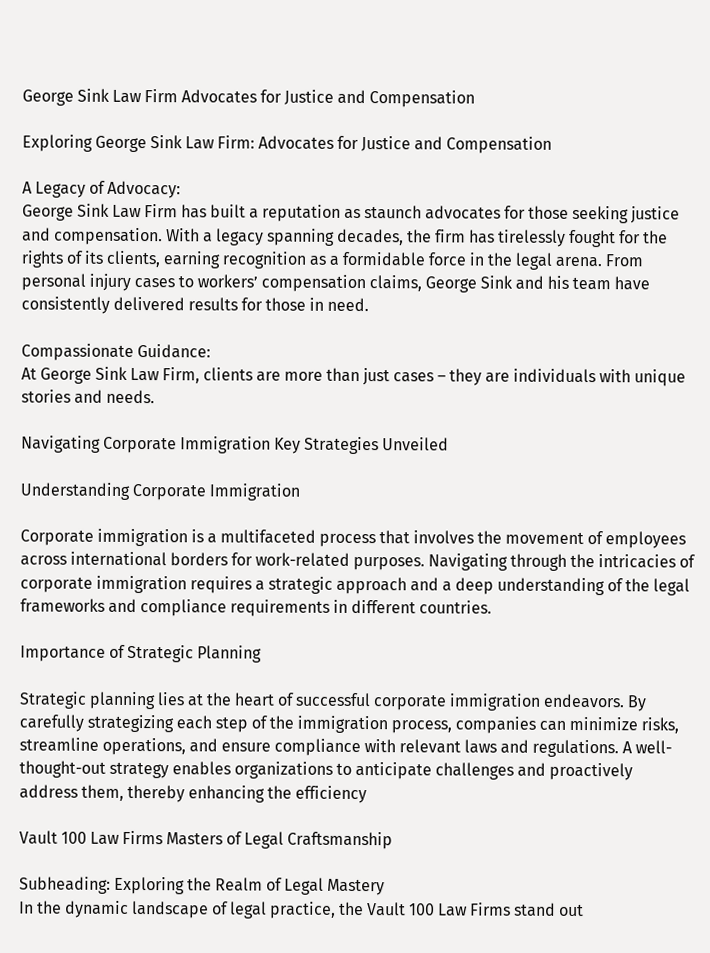George Sink Law Firm Advocates for Justice and Compensation

Exploring George Sink Law Firm: Advocates for Justice and Compensation

A Legacy of Advocacy:
George Sink Law Firm has built a reputation as staunch advocates for those seeking justice and compensation. With a legacy spanning decades, the firm has tirelessly fought for the rights of its clients, earning recognition as a formidable force in the legal arena. From personal injury cases to workers’ compensation claims, George Sink and his team have consistently delivered results for those in need.

Compassionate Guidance:
At George Sink Law Firm, clients are more than just cases – they are individuals with unique stories and needs.

Navigating Corporate Immigration Key Strategies Unveiled

Understanding Corporate Immigration

Corporate immigration is a multifaceted process that involves the movement of employees across international borders for work-related purposes. Navigating through the intricacies of corporate immigration requires a strategic approach and a deep understanding of the legal frameworks and compliance requirements in different countries.

Importance of Strategic Planning

Strategic planning lies at the heart of successful corporate immigration endeavors. By carefully strategizing each step of the immigration process, companies can minimize risks, streamline operations, and ensure compliance with relevant laws and regulations. A well-thought-out strategy enables organizations to anticipate challenges and proactively address them, thereby enhancing the efficiency

Vault 100 Law Firms Masters of Legal Craftsmanship

Subheading: Exploring the Realm of Legal Mastery
In the dynamic landscape of legal practice, the Vault 100 Law Firms stand out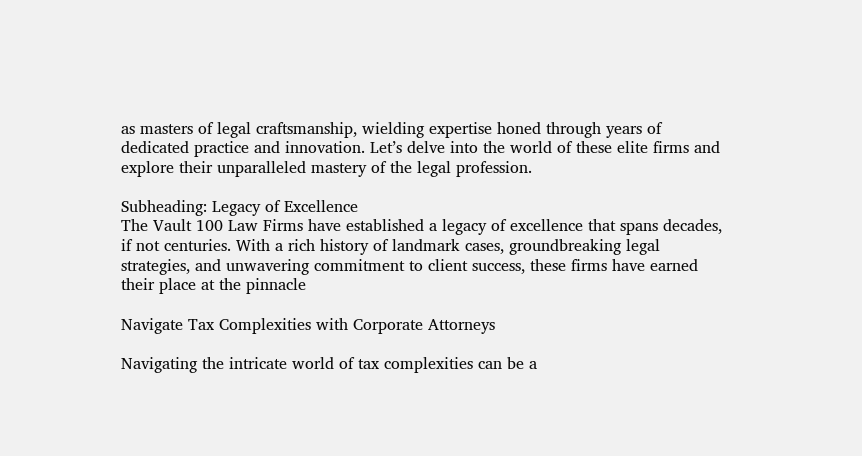as masters of legal craftsmanship, wielding expertise honed through years of dedicated practice and innovation. Let’s delve into the world of these elite firms and explore their unparalleled mastery of the legal profession.

Subheading: Legacy of Excellence
The Vault 100 Law Firms have established a legacy of excellence that spans decades, if not centuries. With a rich history of landmark cases, groundbreaking legal strategies, and unwavering commitment to client success, these firms have earned their place at the pinnacle

Navigate Tax Complexities with Corporate Attorneys

Navigating the intricate world of tax complexities can be a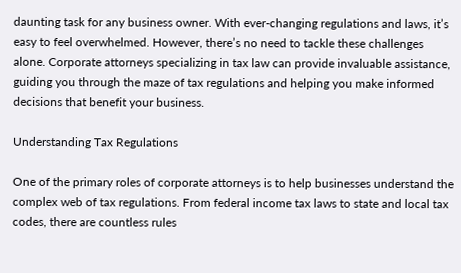daunting task for any business owner. With ever-changing regulations and laws, it’s easy to feel overwhelmed. However, there’s no need to tackle these challenges alone. Corporate attorneys specializing in tax law can provide invaluable assistance, guiding you through the maze of tax regulations and helping you make informed decisions that benefit your business.

Understanding Tax Regulations

One of the primary roles of corporate attorneys is to help businesses understand the complex web of tax regulations. From federal income tax laws to state and local tax codes, there are countless rules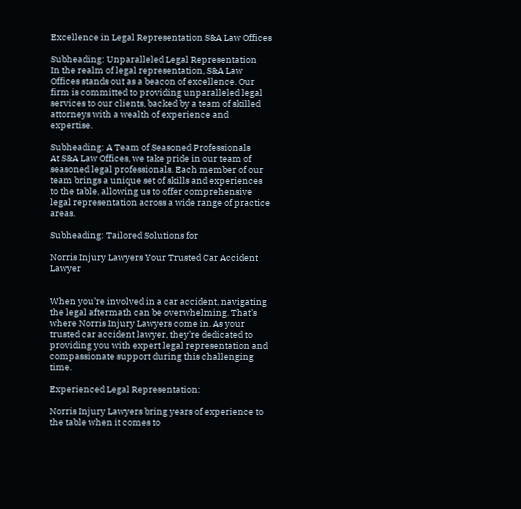Excellence in Legal Representation S&A Law Offices

Subheading: Unparalleled Legal Representation
In the realm of legal representation, S&A Law Offices stands out as a beacon of excellence. Our firm is committed to providing unparalleled legal services to our clients, backed by a team of skilled attorneys with a wealth of experience and expertise.

Subheading: A Team of Seasoned Professionals
At S&A Law Offices, we take pride in our team of seasoned legal professionals. Each member of our team brings a unique set of skills and experiences to the table, allowing us to offer comprehensive legal representation across a wide range of practice areas.

Subheading: Tailored Solutions for

Norris Injury Lawyers Your Trusted Car Accident Lawyer


When you’re involved in a car accident, navigating the legal aftermath can be overwhelming. That’s where Norris Injury Lawyers come in. As your trusted car accident lawyer, they’re dedicated to providing you with expert legal representation and compassionate support during this challenging time.

Experienced Legal Representation:

Norris Injury Lawyers bring years of experience to the table when it comes to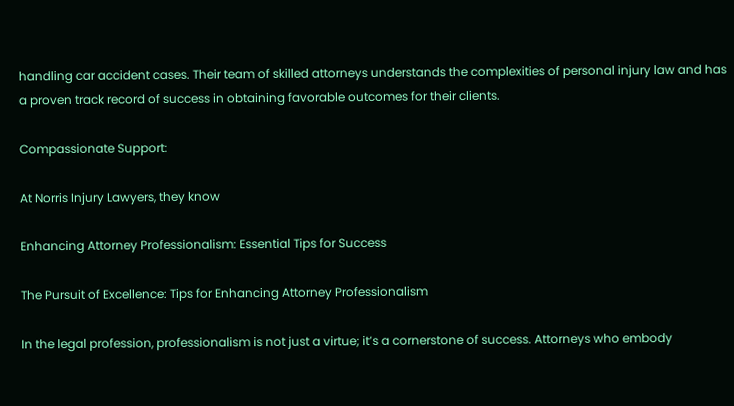handling car accident cases. Their team of skilled attorneys understands the complexities of personal injury law and has a proven track record of success in obtaining favorable outcomes for their clients.

Compassionate Support:

At Norris Injury Lawyers, they know

Enhancing Attorney Professionalism: Essential Tips for Success

The Pursuit of Excellence: Tips for Enhancing Attorney Professionalism

In the legal profession, professionalism is not just a virtue; it’s a cornerstone of success. Attorneys who embody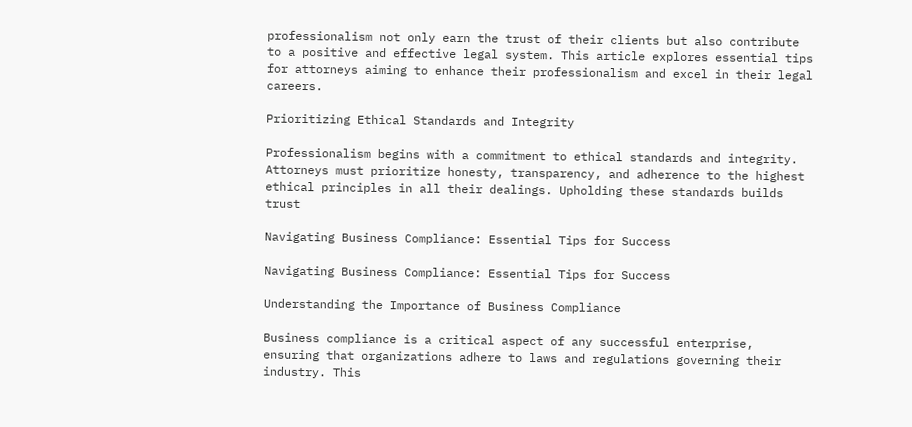professionalism not only earn the trust of their clients but also contribute to a positive and effective legal system. This article explores essential tips for attorneys aiming to enhance their professionalism and excel in their legal careers.

Prioritizing Ethical Standards and Integrity

Professionalism begins with a commitment to ethical standards and integrity. Attorneys must prioritize honesty, transparency, and adherence to the highest ethical principles in all their dealings. Upholding these standards builds trust

Navigating Business Compliance: Essential Tips for Success

Navigating Business Compliance: Essential Tips for Success

Understanding the Importance of Business Compliance

Business compliance is a critical aspect of any successful enterprise, ensuring that organizations adhere to laws and regulations governing their industry. This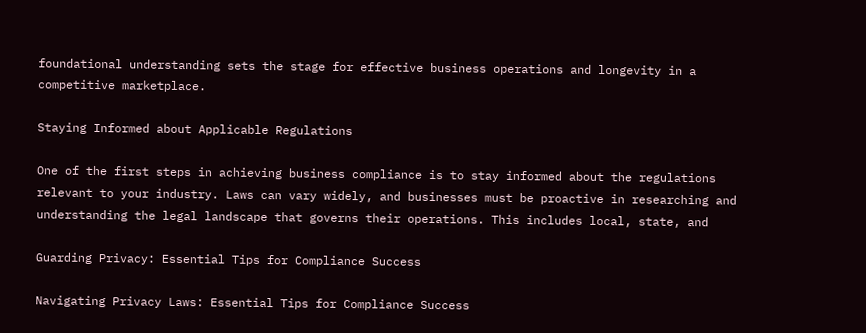foundational understanding sets the stage for effective business operations and longevity in a competitive marketplace.

Staying Informed about Applicable Regulations

One of the first steps in achieving business compliance is to stay informed about the regulations relevant to your industry. Laws can vary widely, and businesses must be proactive in researching and understanding the legal landscape that governs their operations. This includes local, state, and

Guarding Privacy: Essential Tips for Compliance Success

Navigating Privacy Laws: Essential Tips for Compliance Success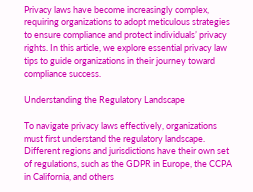Privacy laws have become increasingly complex, requiring organizations to adopt meticulous strategies to ensure compliance and protect individuals’ privacy rights. In this article, we explore essential privacy law tips to guide organizations in their journey toward compliance success.

Understanding the Regulatory Landscape

To navigate privacy laws effectively, organizations must first understand the regulatory landscape. Different regions and jurisdictions have their own set of regulations, such as the GDPR in Europe, the CCPA in California, and others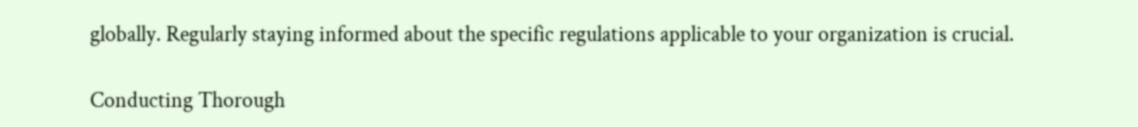globally. Regularly staying informed about the specific regulations applicable to your organization is crucial.

Conducting Thorough